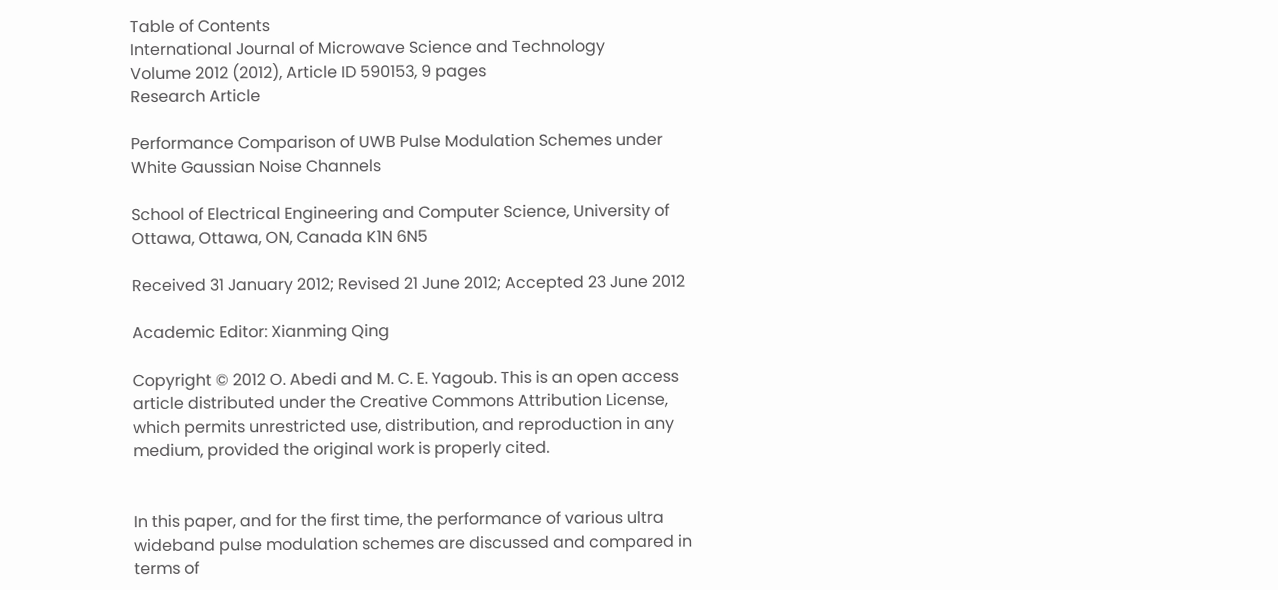Table of Contents
International Journal of Microwave Science and Technology
Volume 2012 (2012), Article ID 590153, 9 pages
Research Article

Performance Comparison of UWB Pulse Modulation Schemes under White Gaussian Noise Channels

School of Electrical Engineering and Computer Science, University of Ottawa, Ottawa, ON, Canada K1N 6N5

Received 31 January 2012; Revised 21 June 2012; Accepted 23 June 2012

Academic Editor: Xianming Qing

Copyright © 2012 O. Abedi and M. C. E. Yagoub. This is an open access article distributed under the Creative Commons Attribution License, which permits unrestricted use, distribution, and reproduction in any medium, provided the original work is properly cited.


In this paper, and for the first time, the performance of various ultra wideband pulse modulation schemes are discussed and compared in terms of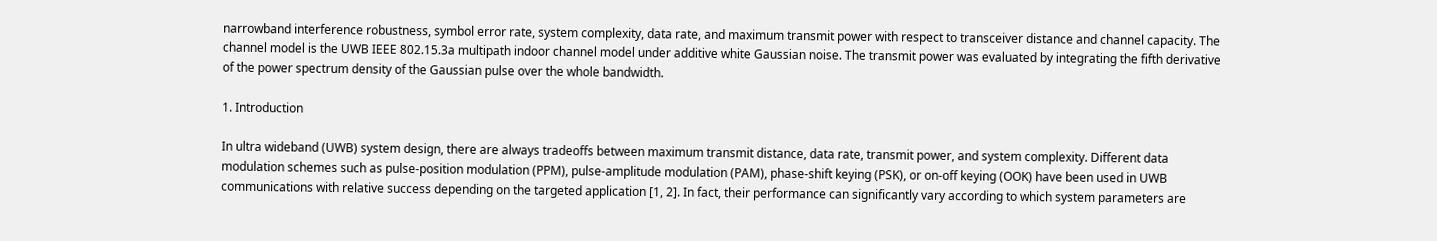narrowband interference robustness, symbol error rate, system complexity, data rate, and maximum transmit power with respect to transceiver distance and channel capacity. The channel model is the UWB IEEE 802.15.3a multipath indoor channel model under additive white Gaussian noise. The transmit power was evaluated by integrating the fifth derivative of the power spectrum density of the Gaussian pulse over the whole bandwidth.

1. Introduction

In ultra wideband (UWB) system design, there are always tradeoffs between maximum transmit distance, data rate, transmit power, and system complexity. Different data modulation schemes such as pulse-position modulation (PPM), pulse-amplitude modulation (PAM), phase-shift keying (PSK), or on-off keying (OOK) have been used in UWB communications with relative success depending on the targeted application [1, 2]. In fact, their performance can significantly vary according to which system parameters are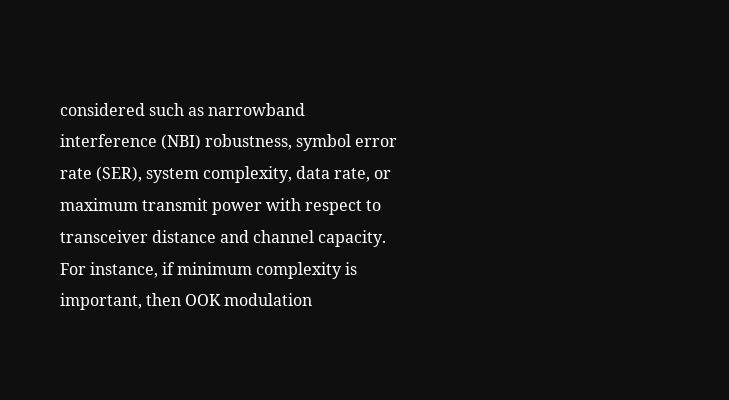considered such as narrowband interference (NBI) robustness, symbol error rate (SER), system complexity, data rate, or maximum transmit power with respect to transceiver distance and channel capacity. For instance, if minimum complexity is important, then OOK modulation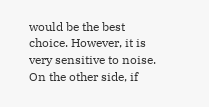would be the best choice. However, it is very sensitive to noise. On the other side, if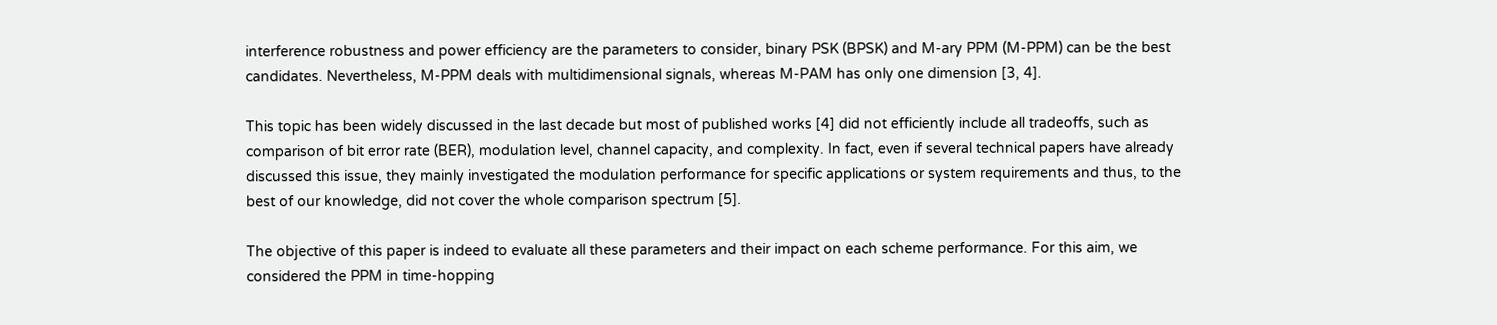interference robustness and power efficiency are the parameters to consider, binary PSK (BPSK) and M-ary PPM (M-PPM) can be the best candidates. Nevertheless, M-PPM deals with multidimensional signals, whereas M-PAM has only one dimension [3, 4].

This topic has been widely discussed in the last decade but most of published works [4] did not efficiently include all tradeoffs, such as comparison of bit error rate (BER), modulation level, channel capacity, and complexity. In fact, even if several technical papers have already discussed this issue, they mainly investigated the modulation performance for specific applications or system requirements and thus, to the best of our knowledge, did not cover the whole comparison spectrum [5].

The objective of this paper is indeed to evaluate all these parameters and their impact on each scheme performance. For this aim, we considered the PPM in time-hopping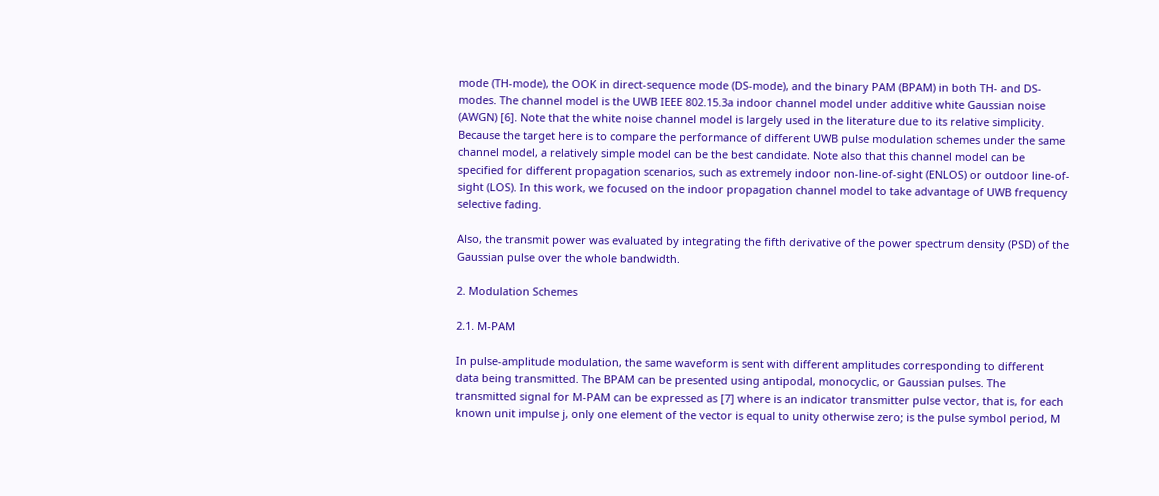mode (TH-mode), the OOK in direct-sequence mode (DS-mode), and the binary PAM (BPAM) in both TH- and DS-modes. The channel model is the UWB IEEE 802.15.3a indoor channel model under additive white Gaussian noise (AWGN) [6]. Note that the white noise channel model is largely used in the literature due to its relative simplicity. Because the target here is to compare the performance of different UWB pulse modulation schemes under the same channel model, a relatively simple model can be the best candidate. Note also that this channel model can be specified for different propagation scenarios, such as extremely indoor non-line-of-sight (ENLOS) or outdoor line-of-sight (LOS). In this work, we focused on the indoor propagation channel model to take advantage of UWB frequency selective fading.

Also, the transmit power was evaluated by integrating the fifth derivative of the power spectrum density (PSD) of the Gaussian pulse over the whole bandwidth.

2. Modulation Schemes

2.1. M-PAM

In pulse-amplitude modulation, the same waveform is sent with different amplitudes corresponding to different data being transmitted. The BPAM can be presented using antipodal, monocyclic, or Gaussian pulses. The transmitted signal for M-PAM can be expressed as [7] where is an indicator transmitter pulse vector, that is, for each known unit impulse j, only one element of the vector is equal to unity otherwise zero; is the pulse symbol period, M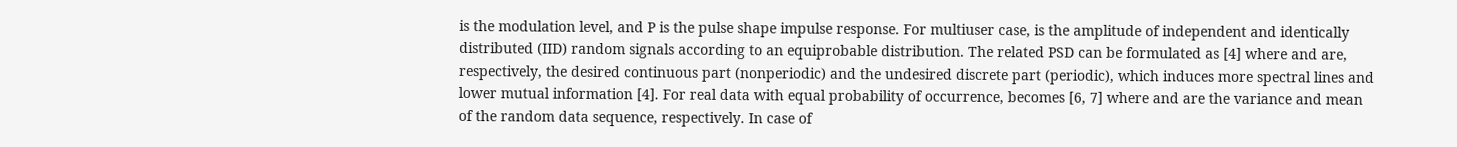is the modulation level, and P is the pulse shape impulse response. For multiuser case, is the amplitude of independent and identically distributed (IID) random signals according to an equiprobable distribution. The related PSD can be formulated as [4] where and are, respectively, the desired continuous part (nonperiodic) and the undesired discrete part (periodic), which induces more spectral lines and lower mutual information [4]. For real data with equal probability of occurrence, becomes [6, 7] where and are the variance and mean of the random data sequence, respectively. In case of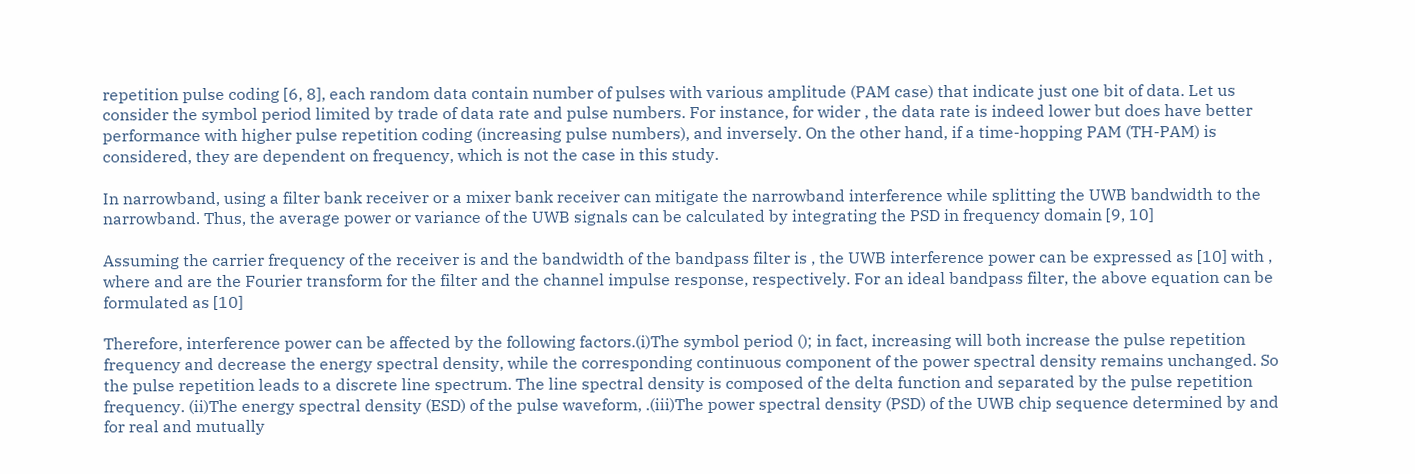repetition pulse coding [6, 8], each random data contain number of pulses with various amplitude (PAM case) that indicate just one bit of data. Let us consider the symbol period limited by trade of data rate and pulse numbers. For instance, for wider , the data rate is indeed lower but does have better performance with higher pulse repetition coding (increasing pulse numbers), and inversely. On the other hand, if a time-hopping PAM (TH-PAM) is considered, they are dependent on frequency, which is not the case in this study.

In narrowband, using a filter bank receiver or a mixer bank receiver can mitigate the narrowband interference while splitting the UWB bandwidth to the narrowband. Thus, the average power or variance of the UWB signals can be calculated by integrating the PSD in frequency domain [9, 10]

Assuming the carrier frequency of the receiver is and the bandwidth of the bandpass filter is , the UWB interference power can be expressed as [10] with , where and are the Fourier transform for the filter and the channel impulse response, respectively. For an ideal bandpass filter, the above equation can be formulated as [10]

Therefore, interference power can be affected by the following factors.(i)The symbol period (); in fact, increasing will both increase the pulse repetition frequency and decrease the energy spectral density, while the corresponding continuous component of the power spectral density remains unchanged. So the pulse repetition leads to a discrete line spectrum. The line spectral density is composed of the delta function and separated by the pulse repetition frequency. (ii)The energy spectral density (ESD) of the pulse waveform, .(iii)The power spectral density (PSD) of the UWB chip sequence determined by and for real and mutually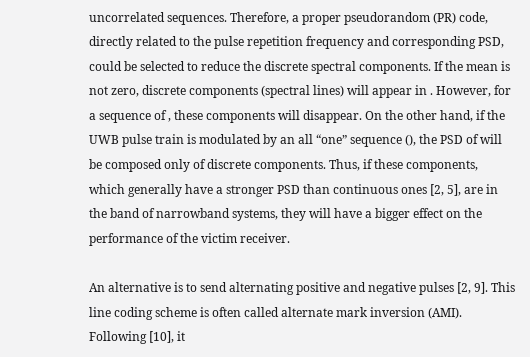uncorrelated sequences. Therefore, a proper pseudorandom (PR) code, directly related to the pulse repetition frequency and corresponding PSD, could be selected to reduce the discrete spectral components. If the mean is not zero, discrete components (spectral lines) will appear in . However, for a sequence of , these components will disappear. On the other hand, if the UWB pulse train is modulated by an all “one” sequence (), the PSD of will be composed only of discrete components. Thus, if these components, which generally have a stronger PSD than continuous ones [2, 5], are in the band of narrowband systems, they will have a bigger effect on the performance of the victim receiver.

An alternative is to send alternating positive and negative pulses [2, 9]. This line coding scheme is often called alternate mark inversion (AMI). Following [10], it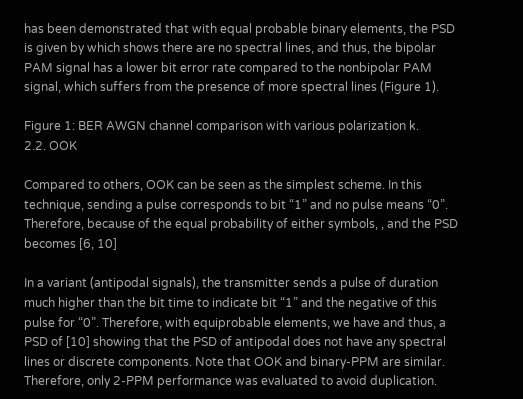has been demonstrated that with equal probable binary elements, the PSD is given by which shows there are no spectral lines, and thus, the bipolar PAM signal has a lower bit error rate compared to the nonbipolar PAM signal, which suffers from the presence of more spectral lines (Figure 1).

Figure 1: BER AWGN channel comparison with various polarization k.
2.2. OOK

Compared to others, OOK can be seen as the simplest scheme. In this technique, sending a pulse corresponds to bit “1” and no pulse means “0”. Therefore, because of the equal probability of either symbols, , and the PSD becomes [6, 10]

In a variant (antipodal signals), the transmitter sends a pulse of duration much higher than the bit time to indicate bit “1” and the negative of this pulse for “0”. Therefore, with equiprobable elements, we have and thus, a PSD of [10] showing that the PSD of antipodal does not have any spectral lines or discrete components. Note that OOK and binary-PPM are similar. Therefore, only 2-PPM performance was evaluated to avoid duplication.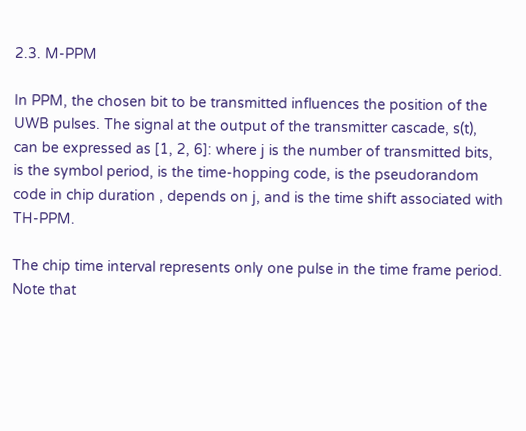2.3. M-PPM

In PPM, the chosen bit to be transmitted influences the position of the UWB pulses. The signal at the output of the transmitter cascade, s(t), can be expressed as [1, 2, 6]: where j is the number of transmitted bits, is the symbol period, is the time-hopping code, is the pseudorandom code in chip duration , depends on j, and is the time shift associated with TH-PPM.

The chip time interval represents only one pulse in the time frame period. Note that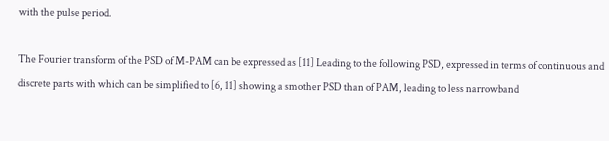with the pulse period.

The Fourier transform of the PSD of M-PAM can be expressed as [11] Leading to the following PSD, expressed in terms of continuous and discrete parts with which can be simplified to [6, 11] showing a smother PSD than of PAM, leading to less narrowband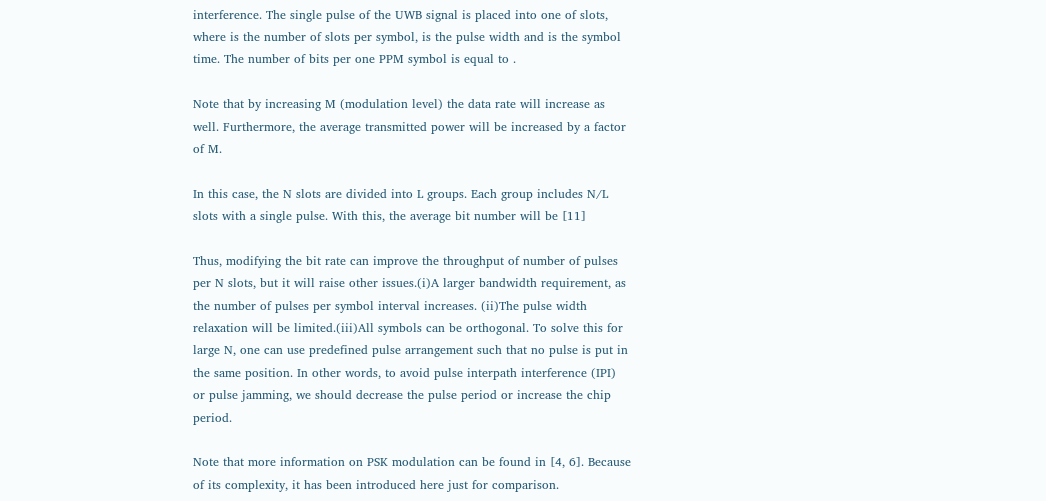interference. The single pulse of the UWB signal is placed into one of slots, where is the number of slots per symbol, is the pulse width and is the symbol time. The number of bits per one PPM symbol is equal to .

Note that by increasing M (modulation level) the data rate will increase as well. Furthermore, the average transmitted power will be increased by a factor of M.

In this case, the N slots are divided into L groups. Each group includes N/L slots with a single pulse. With this, the average bit number will be [11]

Thus, modifying the bit rate can improve the throughput of number of pulses per N slots, but it will raise other issues.(i)A larger bandwidth requirement, as the number of pulses per symbol interval increases. (ii)The pulse width relaxation will be limited.(iii)All symbols can be orthogonal. To solve this for large N, one can use predefined pulse arrangement such that no pulse is put in the same position. In other words, to avoid pulse interpath interference (IPI) or pulse jamming, we should decrease the pulse period or increase the chip period.

Note that more information on PSK modulation can be found in [4, 6]. Because of its complexity, it has been introduced here just for comparison.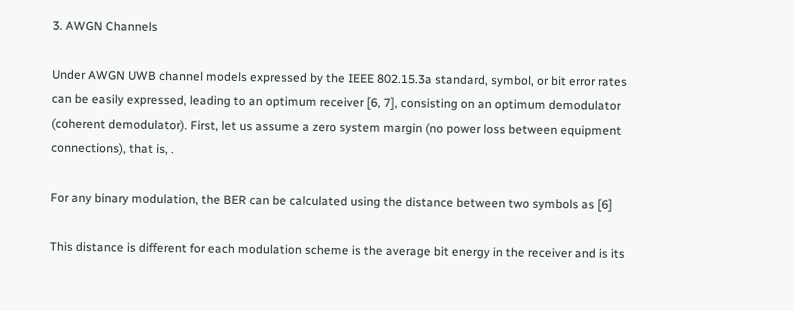3. AWGN Channels

Under AWGN UWB channel models expressed by the IEEE 802.15.3a standard, symbol, or bit error rates can be easily expressed, leading to an optimum receiver [6, 7], consisting on an optimum demodulator (coherent demodulator). First, let us assume a zero system margin (no power loss between equipment connections), that is, .

For any binary modulation, the BER can be calculated using the distance between two symbols as [6]

This distance is different for each modulation scheme is the average bit energy in the receiver and is its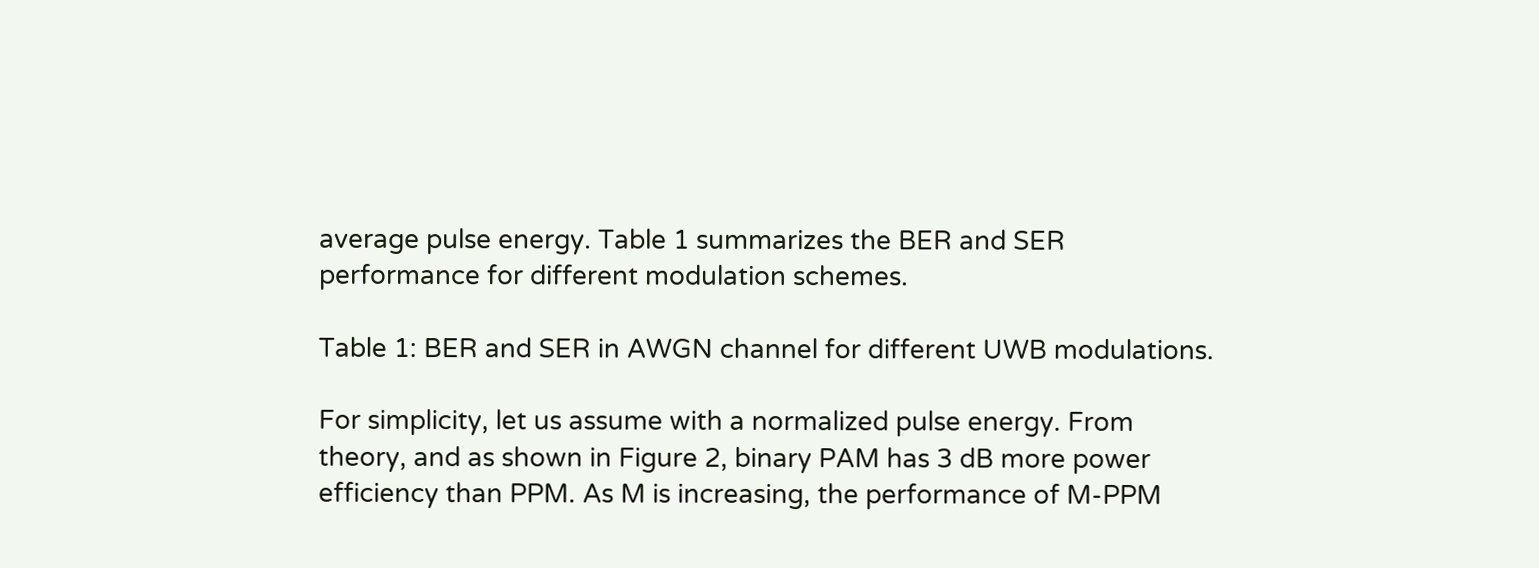average pulse energy. Table 1 summarizes the BER and SER performance for different modulation schemes.

Table 1: BER and SER in AWGN channel for different UWB modulations.

For simplicity, let us assume with a normalized pulse energy. From theory, and as shown in Figure 2, binary PAM has 3 dB more power efficiency than PPM. As M is increasing, the performance of M-PPM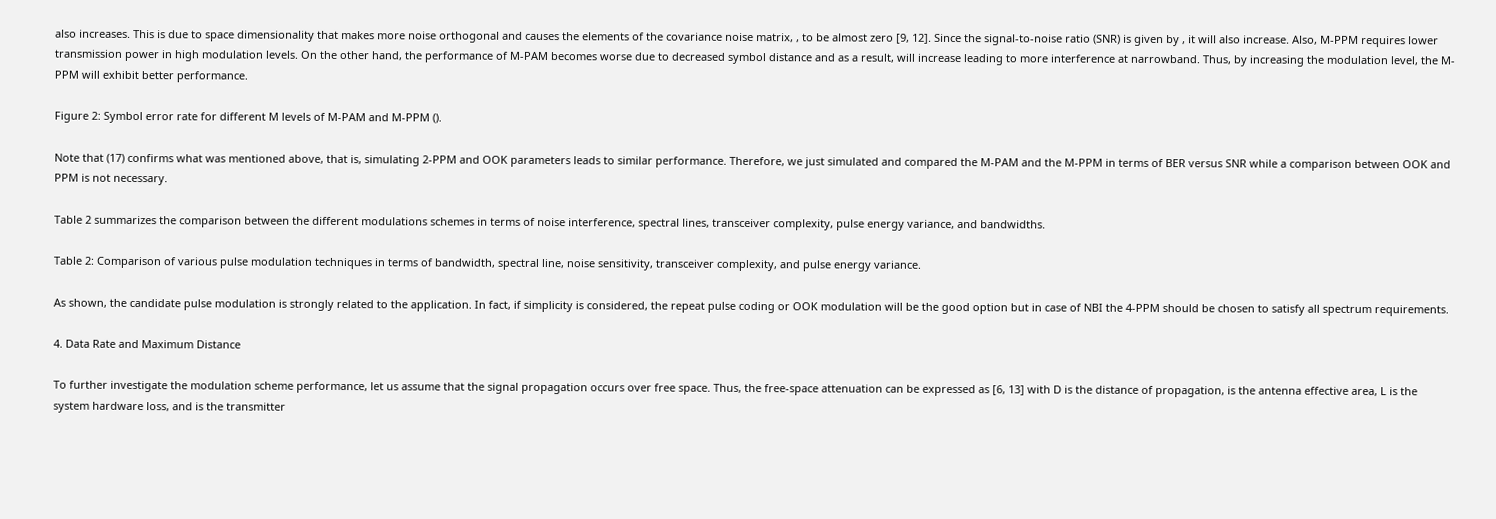also increases. This is due to space dimensionality that makes more noise orthogonal and causes the elements of the covariance noise matrix, , to be almost zero [9, 12]. Since the signal-to-noise ratio (SNR) is given by , it will also increase. Also, M-PPM requires lower transmission power in high modulation levels. On the other hand, the performance of M-PAM becomes worse due to decreased symbol distance and as a result, will increase leading to more interference at narrowband. Thus, by increasing the modulation level, the M-PPM will exhibit better performance.

Figure 2: Symbol error rate for different M levels of M-PAM and M-PPM ().

Note that (17) confirms what was mentioned above, that is, simulating 2-PPM and OOK parameters leads to similar performance. Therefore, we just simulated and compared the M-PAM and the M-PPM in terms of BER versus SNR while a comparison between OOK and PPM is not necessary.

Table 2 summarizes the comparison between the different modulations schemes in terms of noise interference, spectral lines, transceiver complexity, pulse energy variance, and bandwidths.

Table 2: Comparison of various pulse modulation techniques in terms of bandwidth, spectral line, noise sensitivity, transceiver complexity, and pulse energy variance.

As shown, the candidate pulse modulation is strongly related to the application. In fact, if simplicity is considered, the repeat pulse coding or OOK modulation will be the good option but in case of NBI the 4-PPM should be chosen to satisfy all spectrum requirements.

4. Data Rate and Maximum Distance

To further investigate the modulation scheme performance, let us assume that the signal propagation occurs over free space. Thus, the free-space attenuation can be expressed as [6, 13] with D is the distance of propagation, is the antenna effective area, L is the system hardware loss, and is the transmitter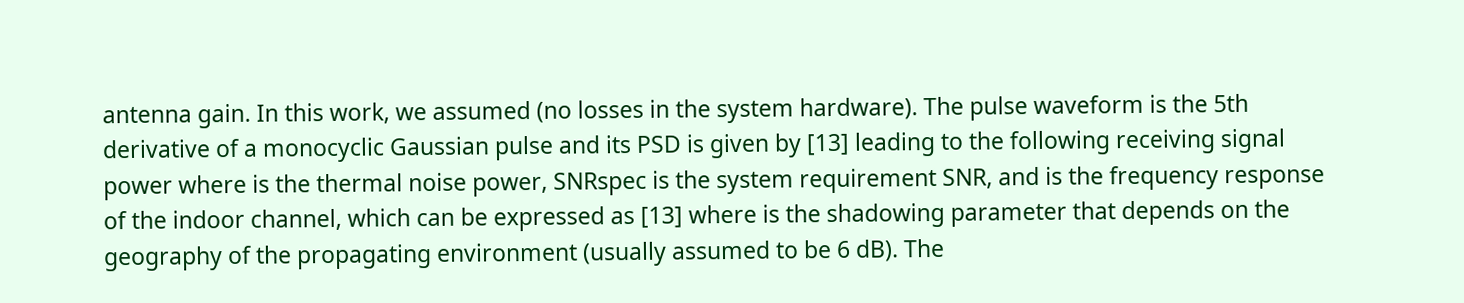antenna gain. In this work, we assumed (no losses in the system hardware). The pulse waveform is the 5th derivative of a monocyclic Gaussian pulse and its PSD is given by [13] leading to the following receiving signal power where is the thermal noise power, SNRspec is the system requirement SNR, and is the frequency response of the indoor channel, which can be expressed as [13] where is the shadowing parameter that depends on the geography of the propagating environment (usually assumed to be 6 dB). The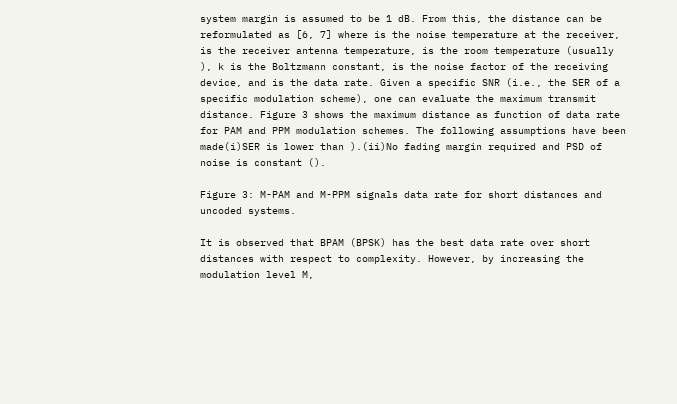system margin is assumed to be 1 dB. From this, the distance can be reformulated as [6, 7] where is the noise temperature at the receiver, is the receiver antenna temperature, is the room temperature (usually ), k is the Boltzmann constant, is the noise factor of the receiving device, and is the data rate. Given a specific SNR (i.e., the SER of a specific modulation scheme), one can evaluate the maximum transmit distance. Figure 3 shows the maximum distance as function of data rate for PAM and PPM modulation schemes. The following assumptions have been made(i)SER is lower than ).(ii)No fading margin required and PSD of noise is constant ().

Figure 3: M-PAM and M-PPM signals data rate for short distances and uncoded systems.

It is observed that BPAM (BPSK) has the best data rate over short distances with respect to complexity. However, by increasing the modulation level M,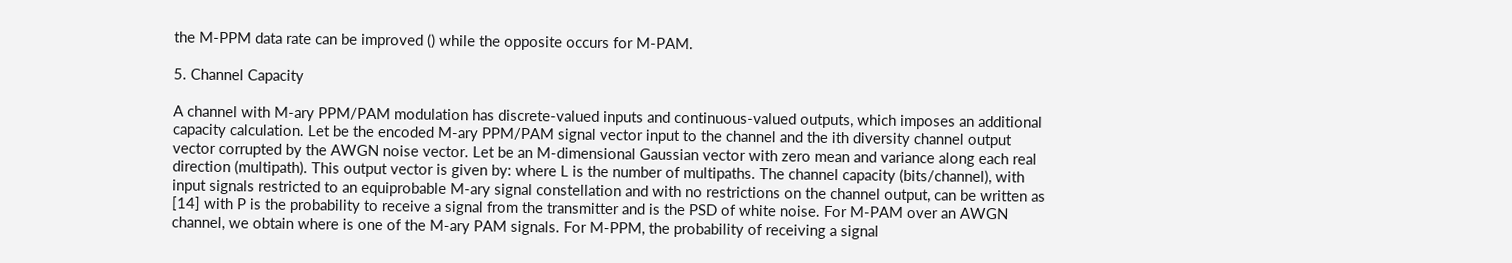the M-PPM data rate can be improved () while the opposite occurs for M-PAM.

5. Channel Capacity

A channel with M-ary PPM/PAM modulation has discrete-valued inputs and continuous-valued outputs, which imposes an additional capacity calculation. Let be the encoded M-ary PPM/PAM signal vector input to the channel and the ith diversity channel output vector corrupted by the AWGN noise vector. Let be an M-dimensional Gaussian vector with zero mean and variance along each real direction (multipath). This output vector is given by: where L is the number of multipaths. The channel capacity (bits/channel), with input signals restricted to an equiprobable M-ary signal constellation and with no restrictions on the channel output, can be written as [14] with P is the probability to receive a signal from the transmitter and is the PSD of white noise. For M-PAM over an AWGN channel, we obtain where is one of the M-ary PAM signals. For M-PPM, the probability of receiving a signal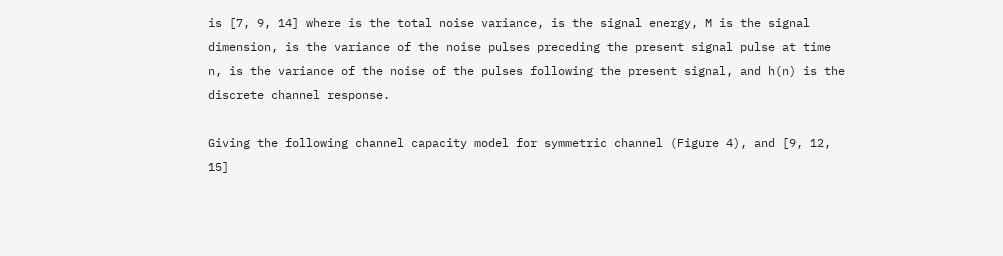is [7, 9, 14] where is the total noise variance, is the signal energy, M is the signal dimension, is the variance of the noise pulses preceding the present signal pulse at time n, is the variance of the noise of the pulses following the present signal, and h(n) is the discrete channel response.

Giving the following channel capacity model for symmetric channel (Figure 4), and [9, 12, 15]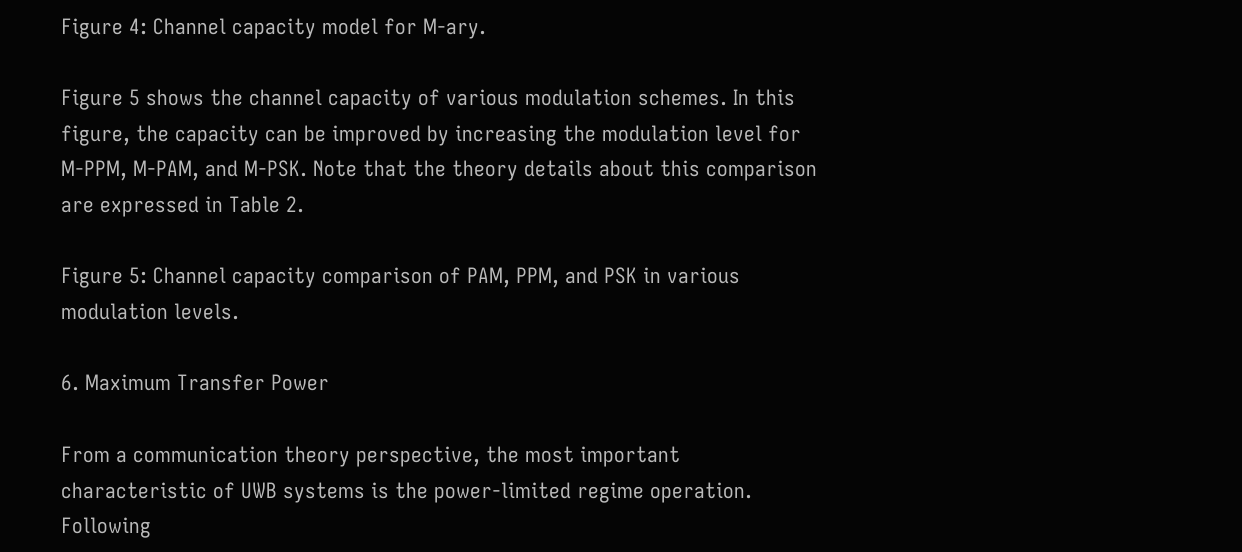Figure 4: Channel capacity model for M-ary.

Figure 5 shows the channel capacity of various modulation schemes. In this figure, the capacity can be improved by increasing the modulation level for M-PPM, M-PAM, and M-PSK. Note that the theory details about this comparison are expressed in Table 2.

Figure 5: Channel capacity comparison of PAM, PPM, and PSK in various modulation levels.

6. Maximum Transfer Power

From a communication theory perspective, the most important characteristic of UWB systems is the power-limited regime operation. Following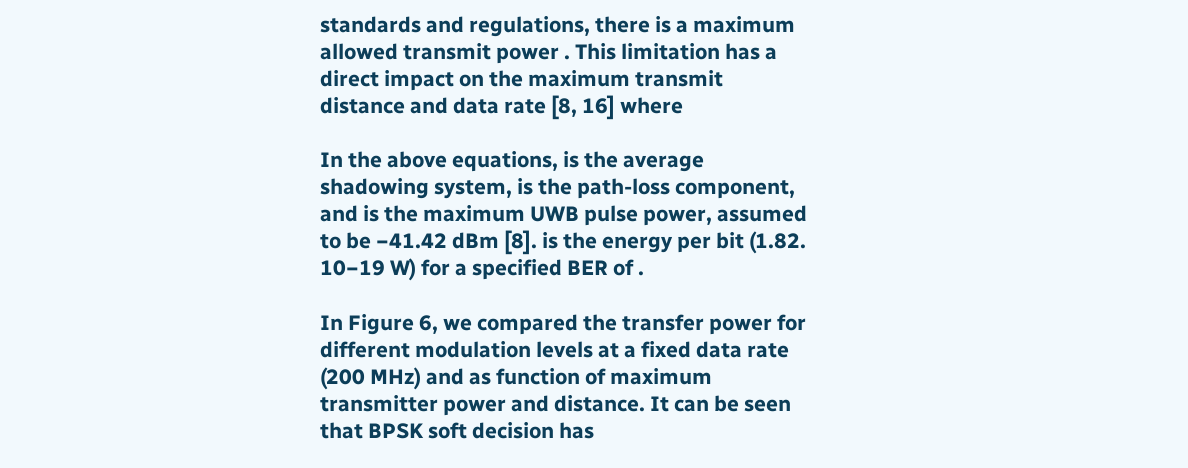standards and regulations, there is a maximum allowed transmit power . This limitation has a direct impact on the maximum transmit distance and data rate [8, 16] where

In the above equations, is the average shadowing system, is the path-loss component, and is the maximum UWB pulse power, assumed to be −41.42 dBm [8]. is the energy per bit (1.82. 10−19 W) for a specified BER of .

In Figure 6, we compared the transfer power for different modulation levels at a fixed data rate (200 MHz) and as function of maximum transmitter power and distance. It can be seen that BPSK soft decision has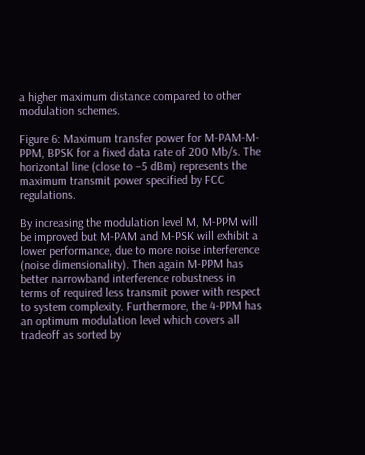a higher maximum distance compared to other modulation schemes.

Figure 6: Maximum transfer power for M-PAM-M-PPM, BPSK for a fixed data rate of 200 Mb/s. The horizontal line (close to −5 dBm) represents the maximum transmit power specified by FCC regulations.

By increasing the modulation level M, M-PPM will be improved but M-PAM and M-PSK will exhibit a lower performance, due to more noise interference (noise dimensionality). Then again M-PPM has better narrowband interference robustness in terms of required less transmit power with respect to system complexity. Furthermore, the 4-PPM has an optimum modulation level which covers all tradeoff as sorted by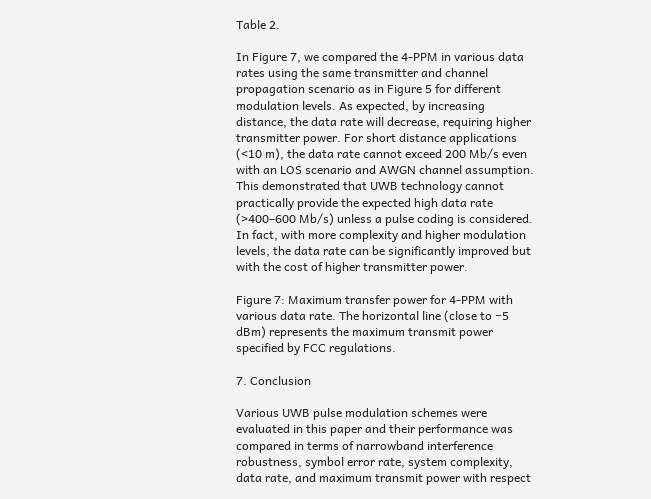Table 2.

In Figure 7, we compared the 4-PPM in various data rates using the same transmitter and channel propagation scenario as in Figure 5 for different modulation levels. As expected, by increasing distance, the data rate will decrease, requiring higher transmitter power. For short distance applications (<10 m), the data rate cannot exceed 200 Mb/s even with an LOS scenario and AWGN channel assumption. This demonstrated that UWB technology cannot practically provide the expected high data rate (>400–600 Mb/s) unless a pulse coding is considered. In fact, with more complexity and higher modulation levels, the data rate can be significantly improved but with the cost of higher transmitter power.

Figure 7: Maximum transfer power for 4-PPM with various data rate. The horizontal line (close to −5 dBm) represents the maximum transmit power specified by FCC regulations.

7. Conclusion

Various UWB pulse modulation schemes were evaluated in this paper and their performance was compared in terms of narrowband interference robustness, symbol error rate, system complexity, data rate, and maximum transmit power with respect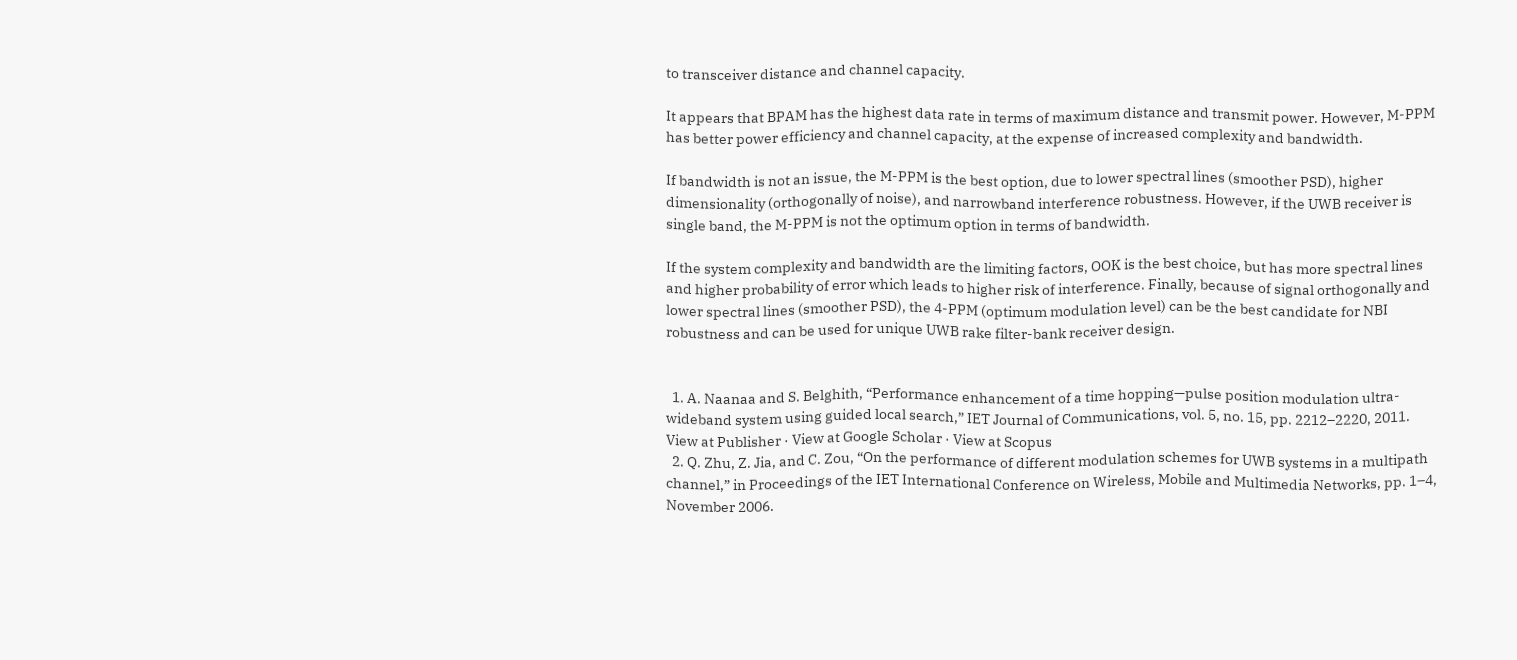to transceiver distance and channel capacity.

It appears that BPAM has the highest data rate in terms of maximum distance and transmit power. However, M-PPM has better power efficiency and channel capacity, at the expense of increased complexity and bandwidth.

If bandwidth is not an issue, the M-PPM is the best option, due to lower spectral lines (smoother PSD), higher dimensionality (orthogonally of noise), and narrowband interference robustness. However, if the UWB receiver is single band, the M-PPM is not the optimum option in terms of bandwidth.

If the system complexity and bandwidth are the limiting factors, OOK is the best choice, but has more spectral lines and higher probability of error which leads to higher risk of interference. Finally, because of signal orthogonally and lower spectral lines (smoother PSD), the 4-PPM (optimum modulation level) can be the best candidate for NBI robustness and can be used for unique UWB rake filter-bank receiver design.


  1. A. Naanaa and S. Belghith, “Performance enhancement of a time hopping—pulse position modulation ultra-wideband system using guided local search,” IET Journal of Communications, vol. 5, no. 15, pp. 2212–2220, 2011. View at Publisher · View at Google Scholar · View at Scopus
  2. Q. Zhu, Z. Jia, and C. Zou, “On the performance of different modulation schemes for UWB systems in a multipath channel,” in Proceedings of the IET International Conference on Wireless, Mobile and Multimedia Networks, pp. 1–4, November 2006.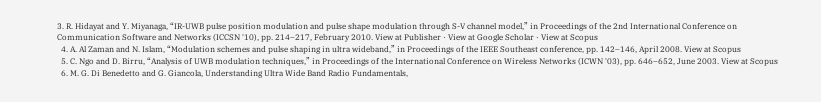3. R. Hidayat and Y. Miyanaga, “IR-UWB pulse position modulation and pulse shape modulation through S-V channel model,” in Proceedings of the 2nd International Conference on Communication Software and Networks (ICCSN '10), pp. 214–217, February 2010. View at Publisher · View at Google Scholar · View at Scopus
  4. A. Al Zaman and N. Islam, “Modulation schemes and pulse shaping in ultra wideband,” in Proceedings of the IEEE Southeast conference, pp. 142–146, April 2008. View at Scopus
  5. C. Ngo and D. Birru, “Analysis of UWB modulation techniques,” in Proceedings of the International Conference on Wireless Networks (ICWN '03), pp. 646–652, June 2003. View at Scopus
  6. M. G. Di Benedetto and G. Giancola, Understanding Ultra Wide Band Radio Fundamentals,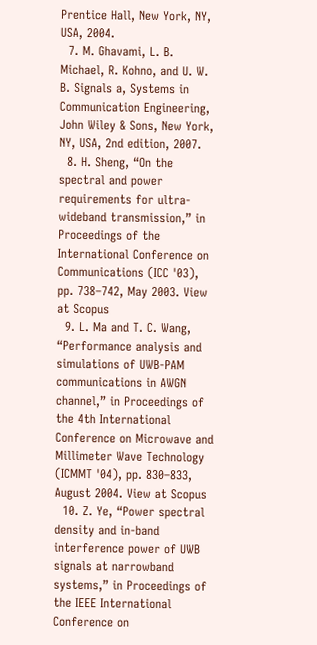Prentice Hall, New York, NY, USA, 2004.
  7. M. Ghavami, L. B. Michael, R. Kohno, and U. W. B. Signals a, Systems in Communication Engineering, John Wiley & Sons, New York, NY, USA, 2nd edition, 2007.
  8. H. Sheng, “On the spectral and power requirements for ultra-wideband transmission,” in Proceedings of the International Conference on Communications (ICC '03), pp. 738–742, May 2003. View at Scopus
  9. L. Ma and T. C. Wang, “Performance analysis and simulations of UWB-PAM communications in AWGN channel,” in Proceedings of the 4th International Conference on Microwave and Millimeter Wave Technology (ICMMT '04), pp. 830–833, August 2004. View at Scopus
  10. Z. Ye, “Power spectral density and in-band interference power of UWB signals at narrowband systems,” in Proceedings of the IEEE International Conference on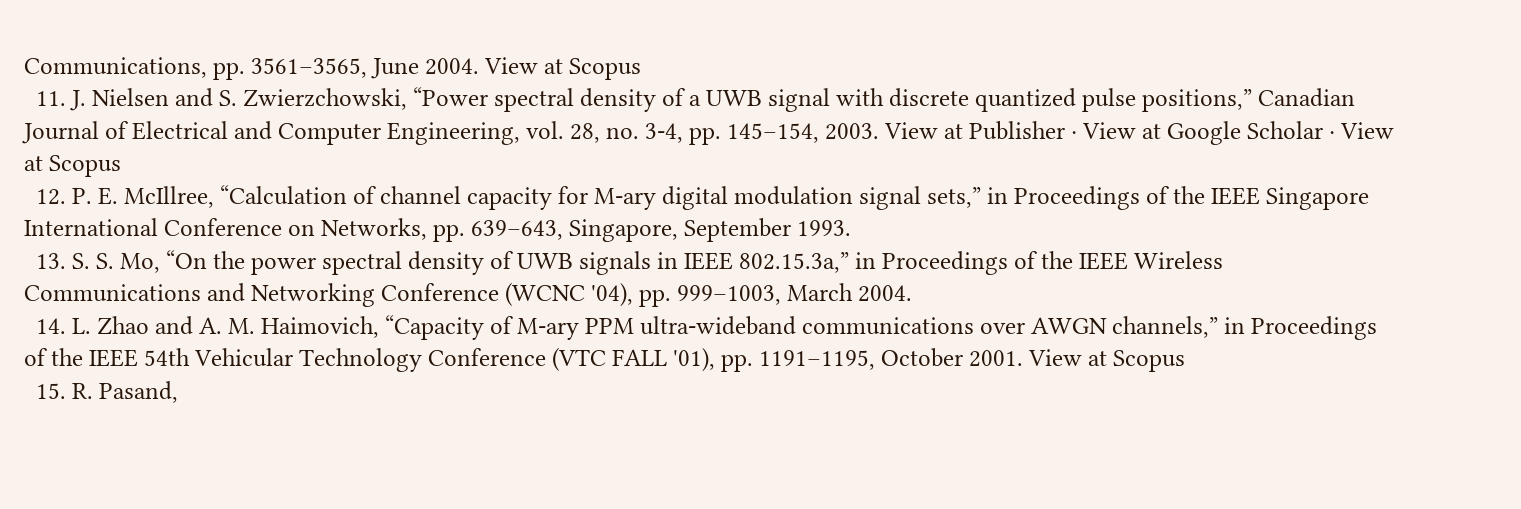Communications, pp. 3561–3565, June 2004. View at Scopus
  11. J. Nielsen and S. Zwierzchowski, “Power spectral density of a UWB signal with discrete quantized pulse positions,” Canadian Journal of Electrical and Computer Engineering, vol. 28, no. 3-4, pp. 145–154, 2003. View at Publisher · View at Google Scholar · View at Scopus
  12. P. E. McIllree, “Calculation of channel capacity for M-ary digital modulation signal sets,” in Proceedings of the IEEE Singapore International Conference on Networks, pp. 639–643, Singapore, September 1993.
  13. S. S. Mo, “On the power spectral density of UWB signals in IEEE 802.15.3a,” in Proceedings of the IEEE Wireless Communications and Networking Conference (WCNC '04), pp. 999–1003, March 2004.
  14. L. Zhao and A. M. Haimovich, “Capacity of M-ary PPM ultra-wideband communications over AWGN channels,” in Proceedings of the IEEE 54th Vehicular Technology Conference (VTC FALL '01), pp. 1191–1195, October 2001. View at Scopus
  15. R. Pasand,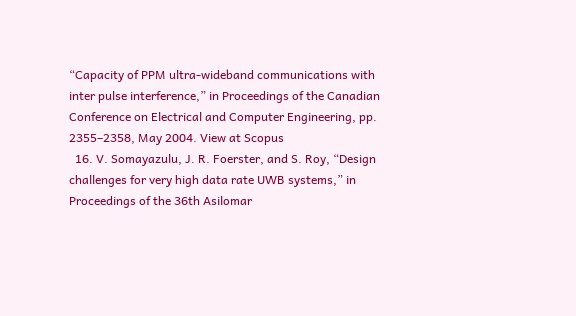“Capacity of PPM ultra-wideband communications with inter pulse interference,” in Proceedings of the Canadian Conference on Electrical and Computer Engineering, pp. 2355–2358, May 2004. View at Scopus
  16. V. Somayazulu, J. R. Foerster, and S. Roy, “Design challenges for very high data rate UWB systems,” in Proceedings of the 36th Asilomar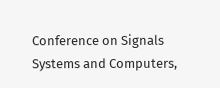Conference on Signals Systems and Computers,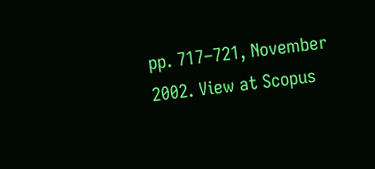pp. 717–721, November 2002. View at Scopus